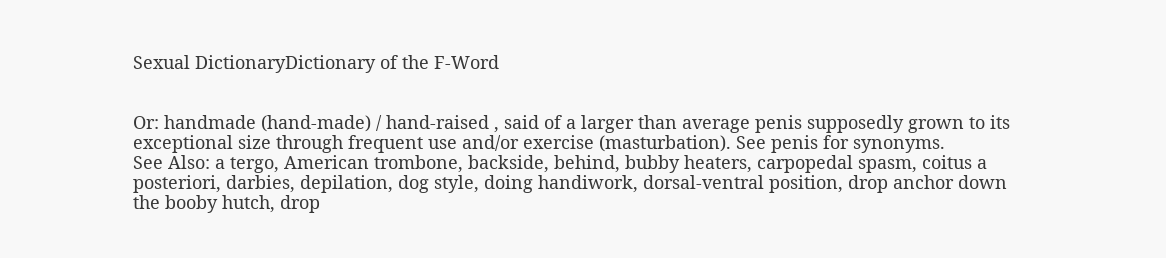Sexual DictionaryDictionary of the F-Word


Or: handmade (hand-made) / hand-raised , said of a larger than average penis supposedly grown to its exceptional size through frequent use and/or exercise (masturbation). See penis for synonyms.
See Also: a tergo, American trombone, backside, behind, bubby heaters, carpopedal spasm, coitus a posteriori, darbies, depilation, dog style, doing handiwork, dorsal-ventral position, drop anchor down the booby hutch, drop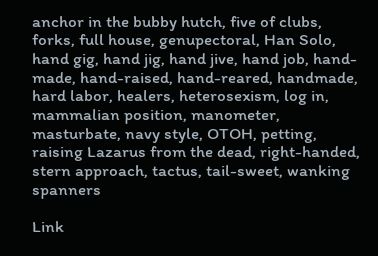anchor in the bubby hutch, five of clubs, forks, full house, genupectoral, Han Solo, hand gig, hand jig, hand jive, hand job, hand-made, hand-raised, hand-reared, handmade, hard labor, healers, heterosexism, log in, mammalian position, manometer, masturbate, navy style, OTOH, petting, raising Lazarus from the dead, right-handed, stern approach, tactus, tail-sweet, wanking spanners

Link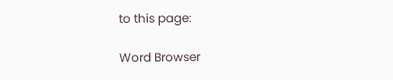to this page:

Word Browser